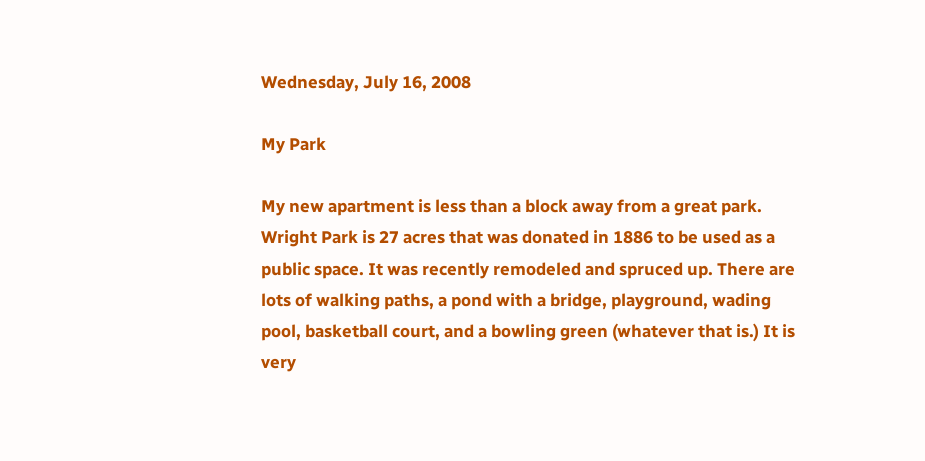Wednesday, July 16, 2008

My Park

My new apartment is less than a block away from a great park. Wright Park is 27 acres that was donated in 1886 to be used as a public space. It was recently remodeled and spruced up. There are lots of walking paths, a pond with a bridge, playground, wading pool, basketball court, and a bowling green (whatever that is.) It is very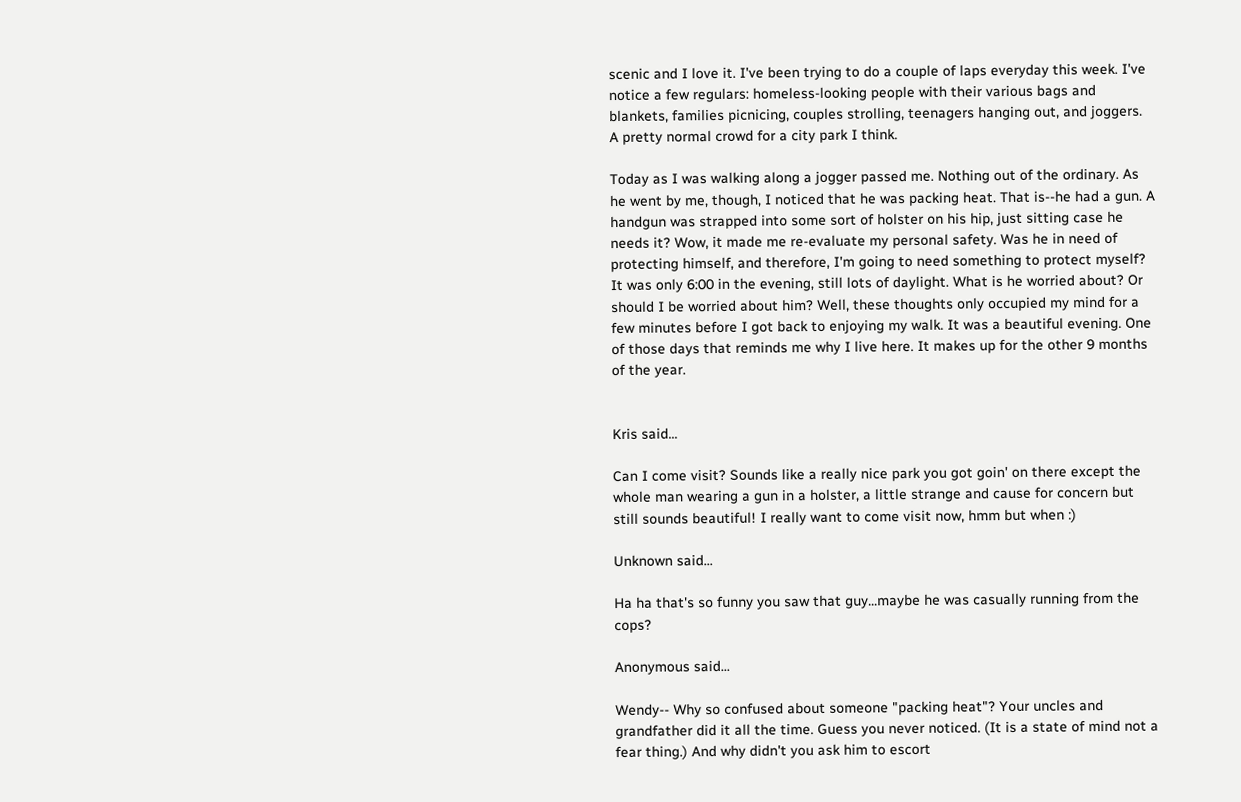scenic and I love it. I've been trying to do a couple of laps everyday this week. I've notice a few regulars: homeless-looking people with their various bags and blankets, families picnicing, couples strolling, teenagers hanging out, and joggers. A pretty normal crowd for a city park I think.

Today as I was walking along a jogger passed me. Nothing out of the ordinary. As he went by me, though, I noticed that he was packing heat. That is--he had a gun. A handgun was strapped into some sort of holster on his hip, just sitting case he needs it? Wow, it made me re-evaluate my personal safety. Was he in need of protecting himself, and therefore, I'm going to need something to protect myself? It was only 6:00 in the evening, still lots of daylight. What is he worried about? Or should I be worried about him? Well, these thoughts only occupied my mind for a few minutes before I got back to enjoying my walk. It was a beautiful evening. One of those days that reminds me why I live here. It makes up for the other 9 months of the year.


Kris said...

Can I come visit? Sounds like a really nice park you got goin' on there except the whole man wearing a gun in a holster, a little strange and cause for concern but still sounds beautiful! I really want to come visit now, hmm but when :)

Unknown said...

Ha ha that's so funny you saw that guy...maybe he was casually running from the cops?

Anonymous said...

Wendy-- Why so confused about someone "packing heat"? Your uncles and grandfather did it all the time. Guess you never noticed. (It is a state of mind not a fear thing.) And why didn't you ask him to escort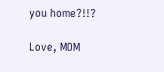you home?!!?

Love, MOM